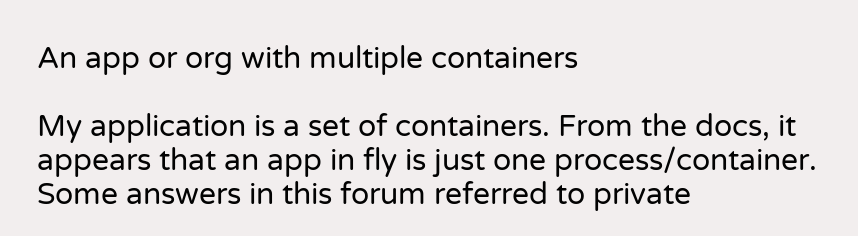An app or org with multiple containers

My application is a set of containers. From the docs, it appears that an app in fly is just one process/container. Some answers in this forum referred to private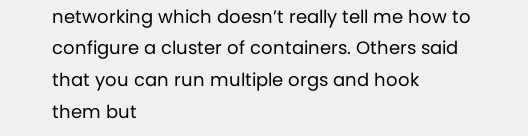networking which doesn’t really tell me how to configure a cluster of containers. Others said that you can run multiple orgs and hook them but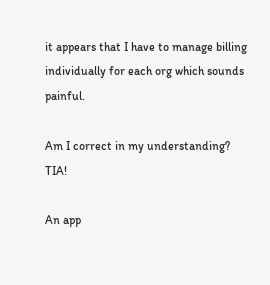it appears that I have to manage billing individually for each org which sounds painful.

Am I correct in my understanding? TIA!

An app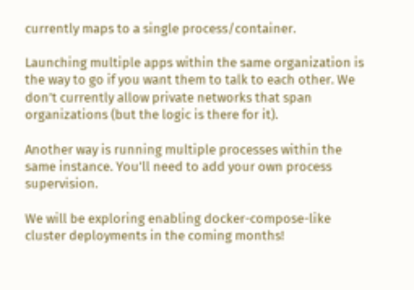currently maps to a single process/container.

Launching multiple apps within the same organization is the way to go if you want them to talk to each other. We don’t currently allow private networks that span organizations (but the logic is there for it).

Another way is running multiple processes within the same instance. You’ll need to add your own process supervision.

We will be exploring enabling docker-compose-like cluster deployments in the coming months!